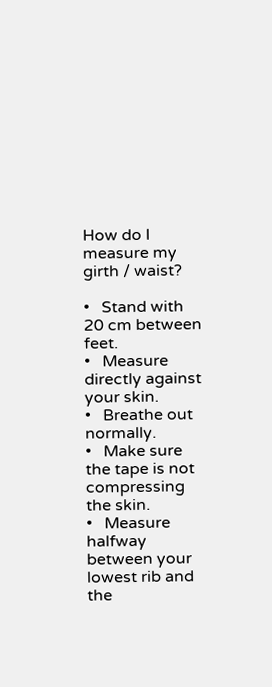How do I measure my girth / waist?

•   Stand with 20 cm between feet.
•   Measure directly against your skin.
•   Breathe out normally.
•   Make sure the tape is not compressing the skin.
•   Measure halfway between your lowest rib and the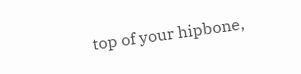top of your hipbone,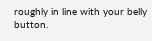roughly in line with your belly button.